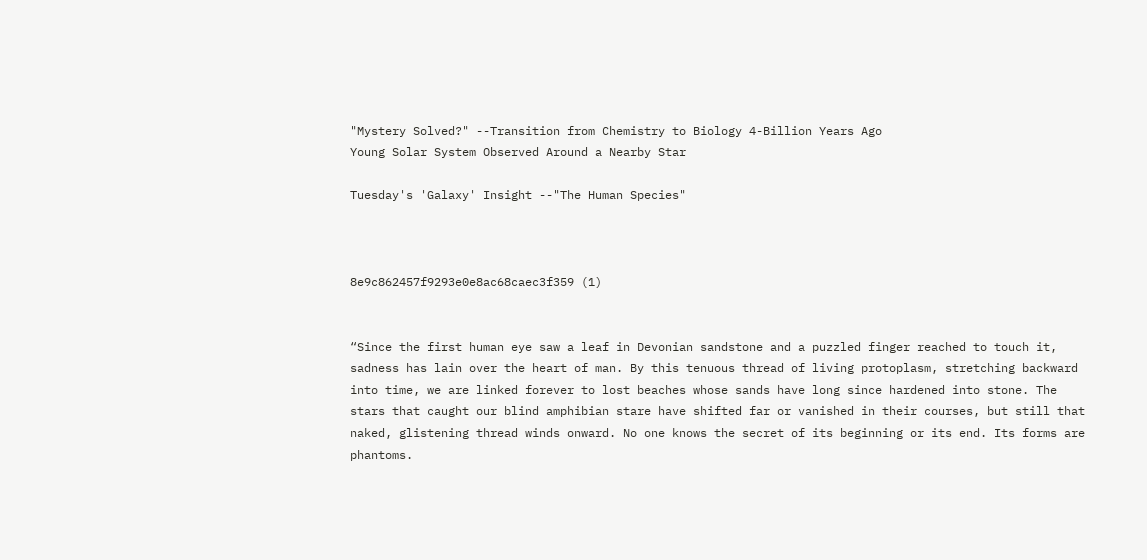"Mystery Solved?" --Transition from Chemistry to Biology 4-Billion Years Ago
Young Solar System Observed Around a Nearby Star

Tuesday's 'Galaxy' Insight --"The Human Species"



8e9c862457f9293e0e8ac68caec3f359 (1)


“Since the first human eye saw a leaf in Devonian sandstone and a puzzled finger reached to touch it, sadness has lain over the heart of man. By this tenuous thread of living protoplasm, stretching backward into time, we are linked forever to lost beaches whose sands have long since hardened into stone. The stars that caught our blind amphibian stare have shifted far or vanished in their courses, but still that naked, glistening thread winds onward. No one knows the secret of its beginning or its end. Its forms are phantoms.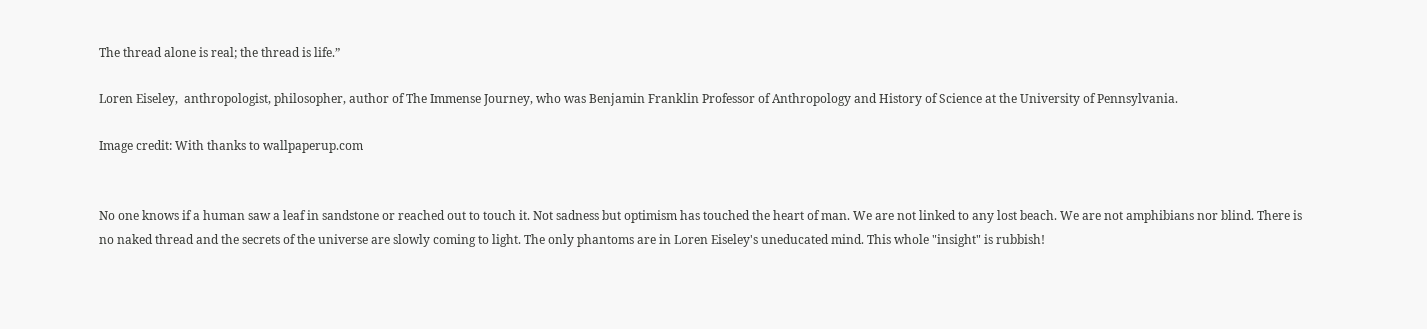The thread alone is real; the thread is life.”

Loren Eiseley,  anthropologist, philosopher, author of The Immense Journey, who was Benjamin Franklin Professor of Anthropology and History of Science at the University of Pennsylvania.

Image credit: With thanks to wallpaperup.com


No one knows if a human saw a leaf in sandstone or reached out to touch it. Not sadness but optimism has touched the heart of man. We are not linked to any lost beach. We are not amphibians nor blind. There is no naked thread and the secrets of the universe are slowly coming to light. The only phantoms are in Loren Eiseley's uneducated mind. This whole "insight" is rubbish!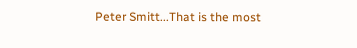Peter Smitt...That is the most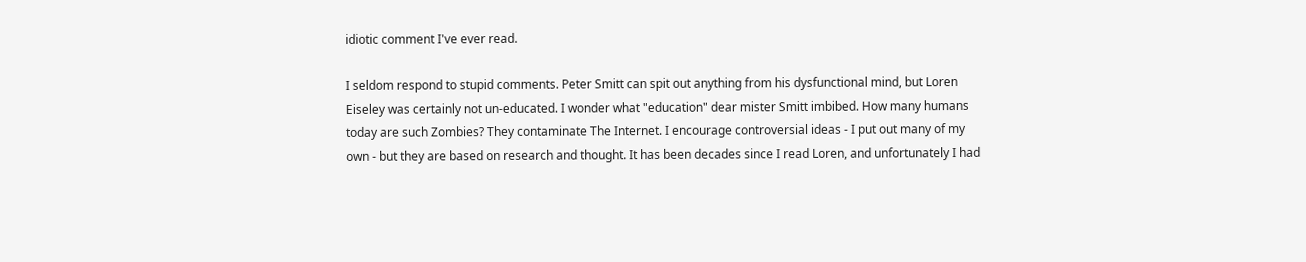idiotic comment I've ever read.

I seldom respond to stupid comments. Peter Smitt can spit out anything from his dysfunctional mind, but Loren Eiseley was certainly not un-educated. I wonder what "education" dear mister Smitt imbibed. How many humans today are such Zombies? They contaminate The Internet. I encourage controversial ideas - I put out many of my own - but they are based on research and thought. It has been decades since I read Loren, and unfortunately I had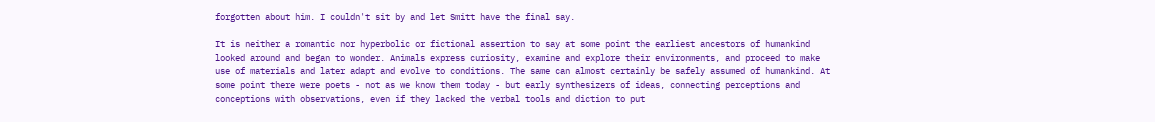forgotten about him. I couldn't sit by and let Smitt have the final say.

It is neither a romantic nor hyperbolic or fictional assertion to say at some point the earliest ancestors of humankind looked around and began to wonder. Animals express curiosity, examine and explore their environments, and proceed to make use of materials and later adapt and evolve to conditions. The same can almost certainly be safely assumed of humankind. At some point there were poets - not as we know them today - but early synthesizers of ideas, connecting perceptions and conceptions with observations, even if they lacked the verbal tools and diction to put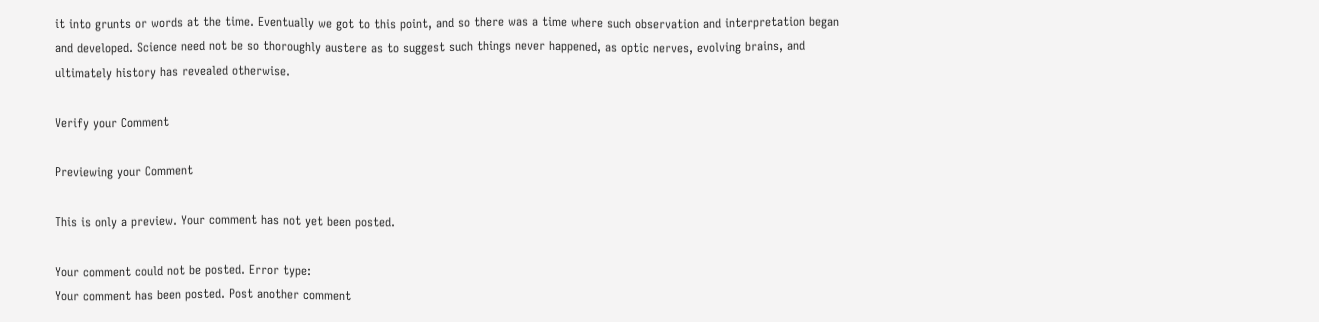it into grunts or words at the time. Eventually we got to this point, and so there was a time where such observation and interpretation began and developed. Science need not be so thoroughly austere as to suggest such things never happened, as optic nerves, evolving brains, and ultimately history has revealed otherwise.

Verify your Comment

Previewing your Comment

This is only a preview. Your comment has not yet been posted.

Your comment could not be posted. Error type:
Your comment has been posted. Post another comment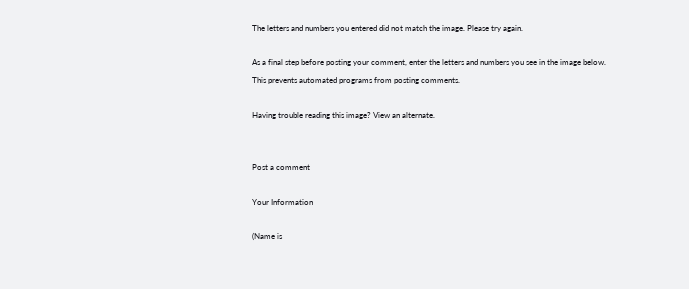The letters and numbers you entered did not match the image. Please try again.

As a final step before posting your comment, enter the letters and numbers you see in the image below. This prevents automated programs from posting comments.

Having trouble reading this image? View an alternate.


Post a comment

Your Information

(Name is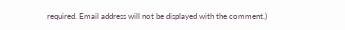required. Email address will not be displayed with the comment.)